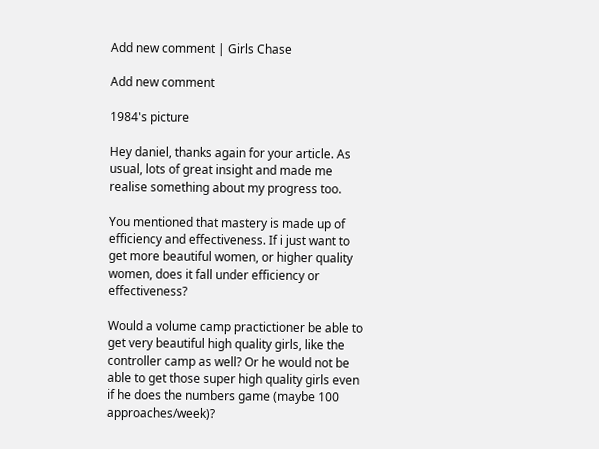Add new comment | Girls Chase

Add new comment

1984's picture

Hey daniel, thanks again for your article. As usual, lots of great insight and made me realise something about my progress too.

You mentioned that mastery is made up of efficiency and effectiveness. If i just want to get more beautiful women, or higher quality women, does it fall under efficiency or effectiveness?

Would a volume camp practictioner be able to get very beautiful high quality girls, like the controller camp as well? Or he would not be able to get those super high quality girls even if he does the numbers game (maybe 100 approaches/week)?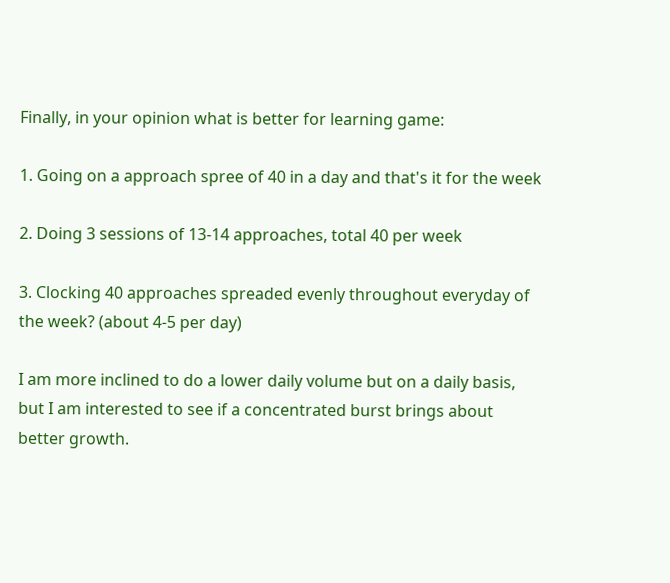Finally, in your opinion what is better for learning game:

1. Going on a approach spree of 40 in a day and that's it for the week

2. Doing 3 sessions of 13-14 approaches, total 40 per week

3. Clocking 40 approaches spreaded evenly throughout everyday of the week? (about 4-5 per day)

I am more inclined to do a lower daily volume but on a daily basis, but I am interested to see if a concentrated burst brings about better growth.